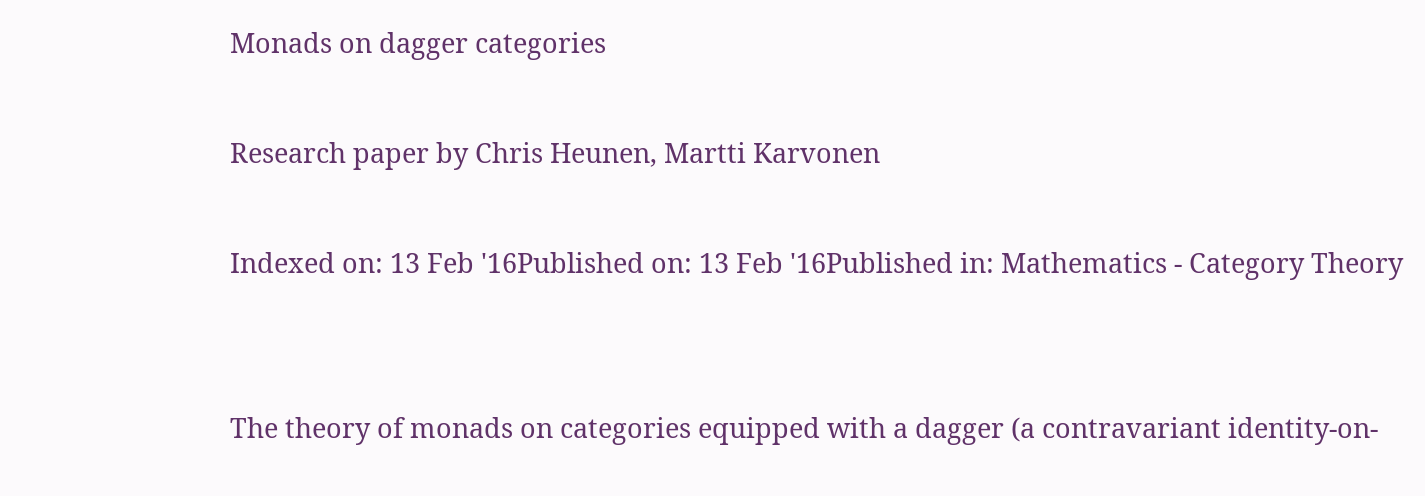Monads on dagger categories

Research paper by Chris Heunen, Martti Karvonen

Indexed on: 13 Feb '16Published on: 13 Feb '16Published in: Mathematics - Category Theory


The theory of monads on categories equipped with a dagger (a contravariant identity-on-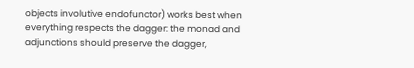objects involutive endofunctor) works best when everything respects the dagger: the monad and adjunctions should preserve the dagger,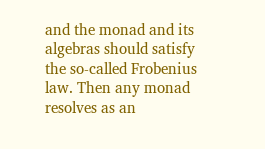and the monad and its algebras should satisfy the so-called Frobenius law. Then any monad resolves as an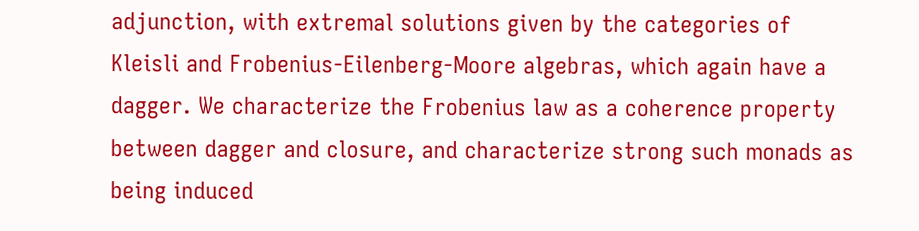adjunction, with extremal solutions given by the categories of Kleisli and Frobenius-Eilenberg-Moore algebras, which again have a dagger. We characterize the Frobenius law as a coherence property between dagger and closure, and characterize strong such monads as being induced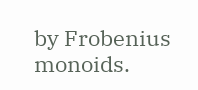by Frobenius monoids.